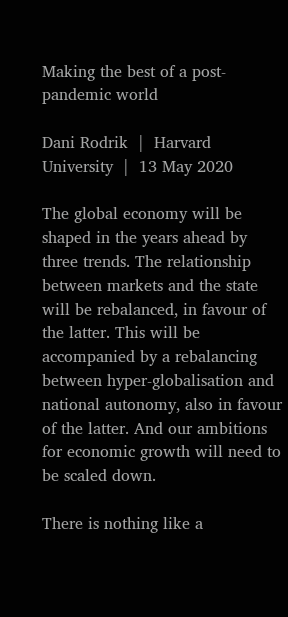Making the best of a post-pandemic world

Dani Rodrik  |  Harvard University  |  13 May 2020

The global economy will be shaped in the years ahead by three trends. The relationship between markets and the state will be rebalanced, in favour of the latter. This will be accompanied by a rebalancing between hyper-globalisation and national autonomy, also in favour of the latter. And our ambitions for economic growth will need to be scaled down.

There is nothing like a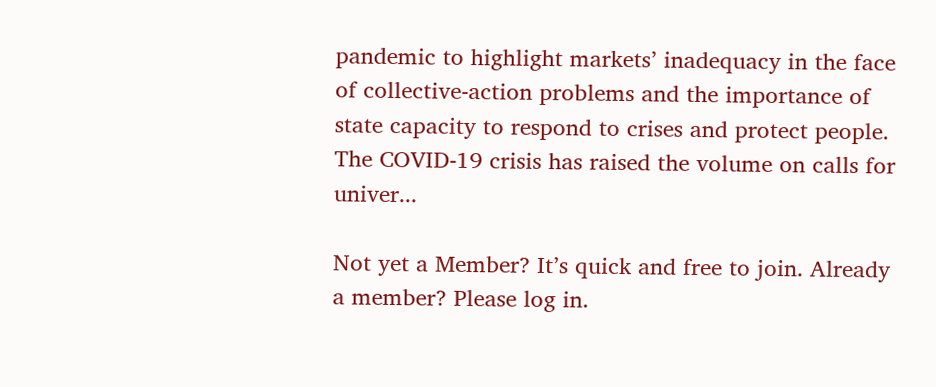pandemic to highlight markets’ inadequacy in the face of collective-action problems and the importance of state capacity to respond to crises and protect people. The COVID-19 crisis has raised the volume on calls for univer...

Not yet a Member? It’s quick and free to join. Already a member? Please log in.